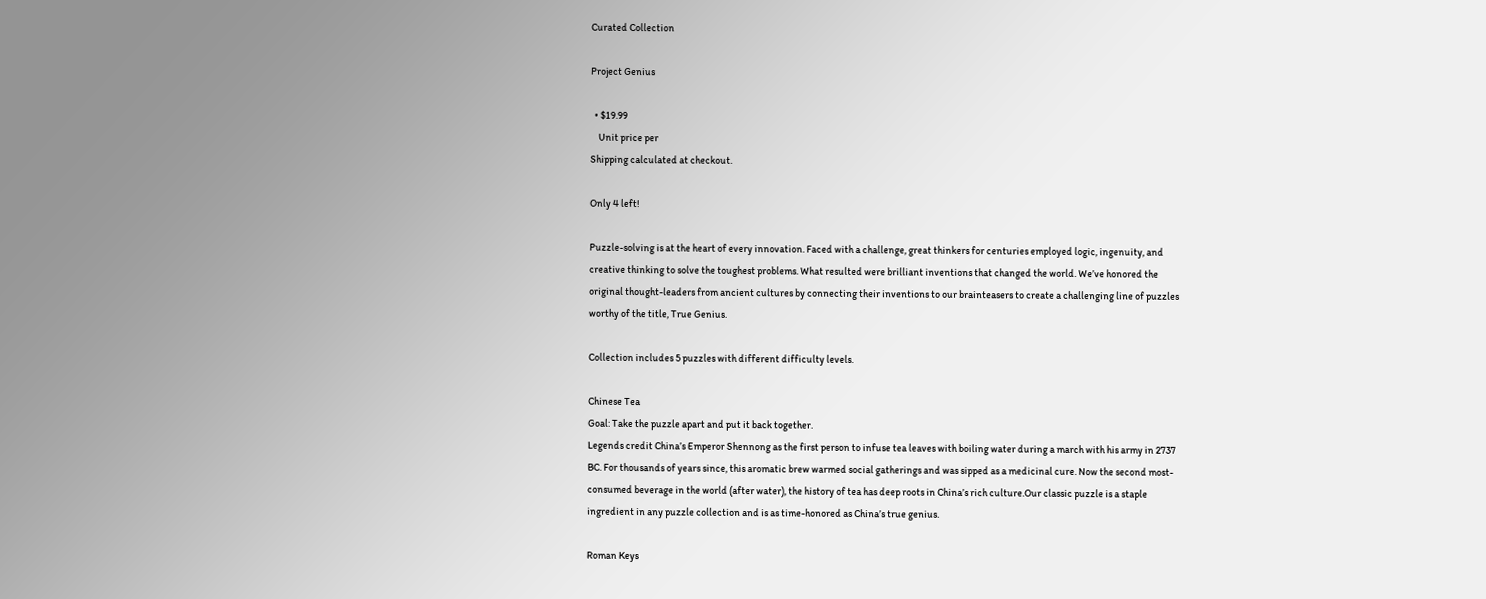Curated Collection

Project Genius

  • $19.99
    Unit price per
Shipping calculated at checkout.

Only 4 left!

Puzzle-solving is at the heart of every innovation. Faced with a challenge, great thinkers for centuries employed logic, ingenuity, and creative thinking to solve the toughest problems. What resulted were brilliant inventions that changed the world. We’ve honored the original thought-leaders from ancient cultures by connecting their inventions to our brainteasers to create a challenging line of puzzles worthy of the title, True Genius.

Collection includes 5 puzzles with different difficulty levels.

Chinese Tea
Goal: Take the puzzle apart and put it back together.
Legends credit China’s Emperor Shennong as the first person to infuse tea leaves with boiling water during a march with his army in 2737 BC. For thousands of years since, this aromatic brew warmed social gatherings and was sipped as a medicinal cure. Now the second most-consumed beverage in the world (after water), the history of tea has deep roots in China’s rich culture.Our classic puzzle is a staple ingredient in any puzzle collection and is as time-honored as China’s true genius.

Roman Keys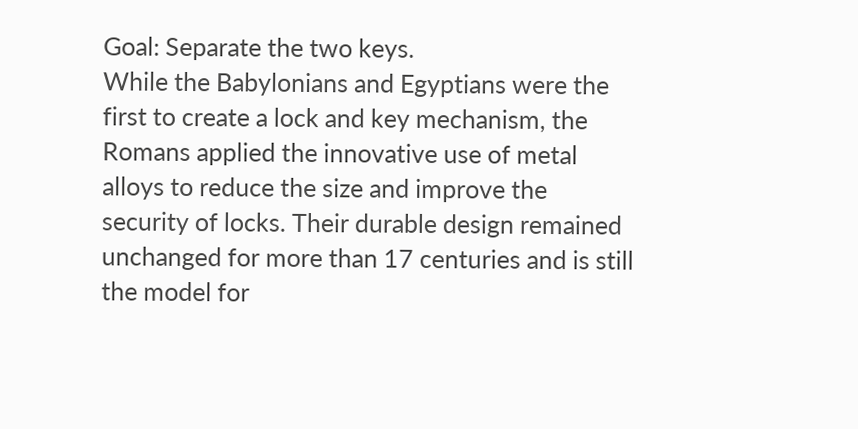Goal: Separate the two keys.
While the Babylonians and Egyptians were the first to create a lock and key mechanism, the Romans applied the innovative use of metal alloys to reduce the size and improve the security of locks. Their durable design remained unchanged for more than 17 centuries and is still the model for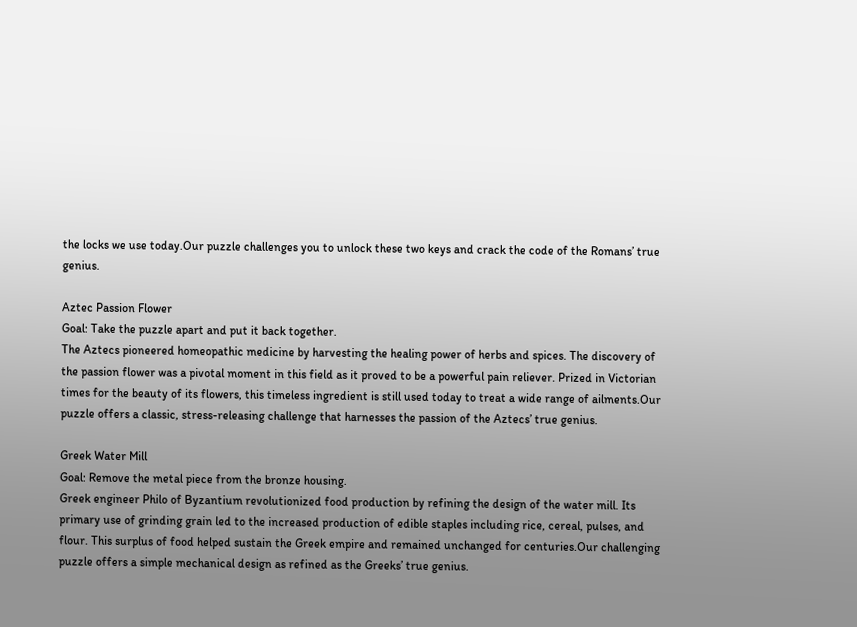the locks we use today.Our puzzle challenges you to unlock these two keys and crack the code of the Romans’ true genius.

Aztec Passion Flower
Goal: Take the puzzle apart and put it back together.
The Aztecs pioneered homeopathic medicine by harvesting the healing power of herbs and spices. The discovery of the passion flower was a pivotal moment in this field as it proved to be a powerful pain reliever. Prized in Victorian times for the beauty of its flowers, this timeless ingredient is still used today to treat a wide range of ailments.Our puzzle offers a classic, stress-releasing challenge that harnesses the passion of the Aztecs’ true genius.

Greek Water Mill
Goal: Remove the metal piece from the bronze housing.
Greek engineer Philo of Byzantium revolutionized food production by refining the design of the water mill. Its primary use of grinding grain led to the increased production of edible staples including rice, cereal, pulses, and flour. This surplus of food helped sustain the Greek empire and remained unchanged for centuries.Our challenging puzzle offers a simple mechanical design as refined as the Greeks’ true genius.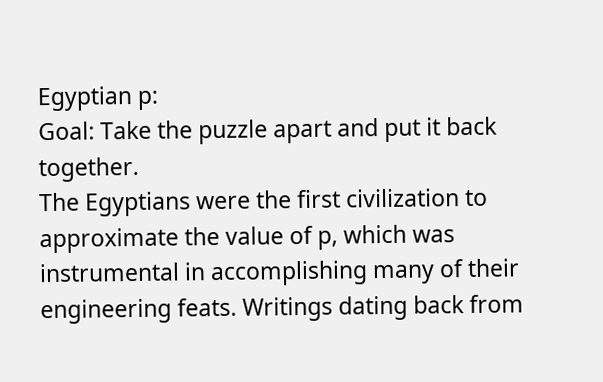Egyptian p:
Goal: Take the puzzle apart and put it back together.
The Egyptians were the first civilization to approximate the value of p, which was instrumental in accomplishing many of their engineering feats. Writings dating back from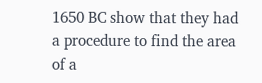1650 BC show that they had a procedure to find the area of a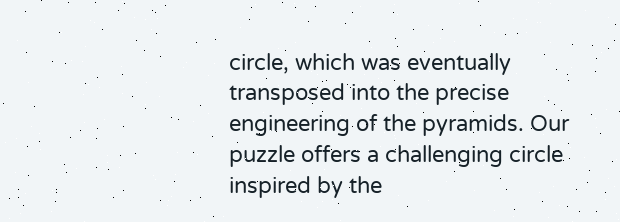circle, which was eventually transposed into the precise engineering of the pyramids. Our puzzle offers a challenging circle inspired by the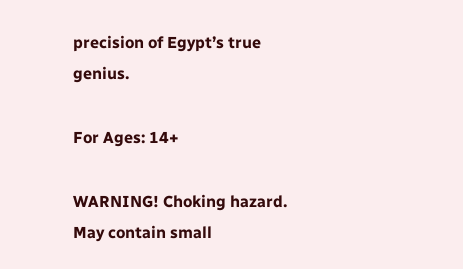precision of Egypt’s true genius.

For Ages: 14+

WARNING! Choking hazard. May contain small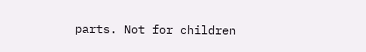parts. Not for children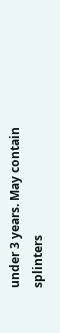under 3 years. May contain splinters